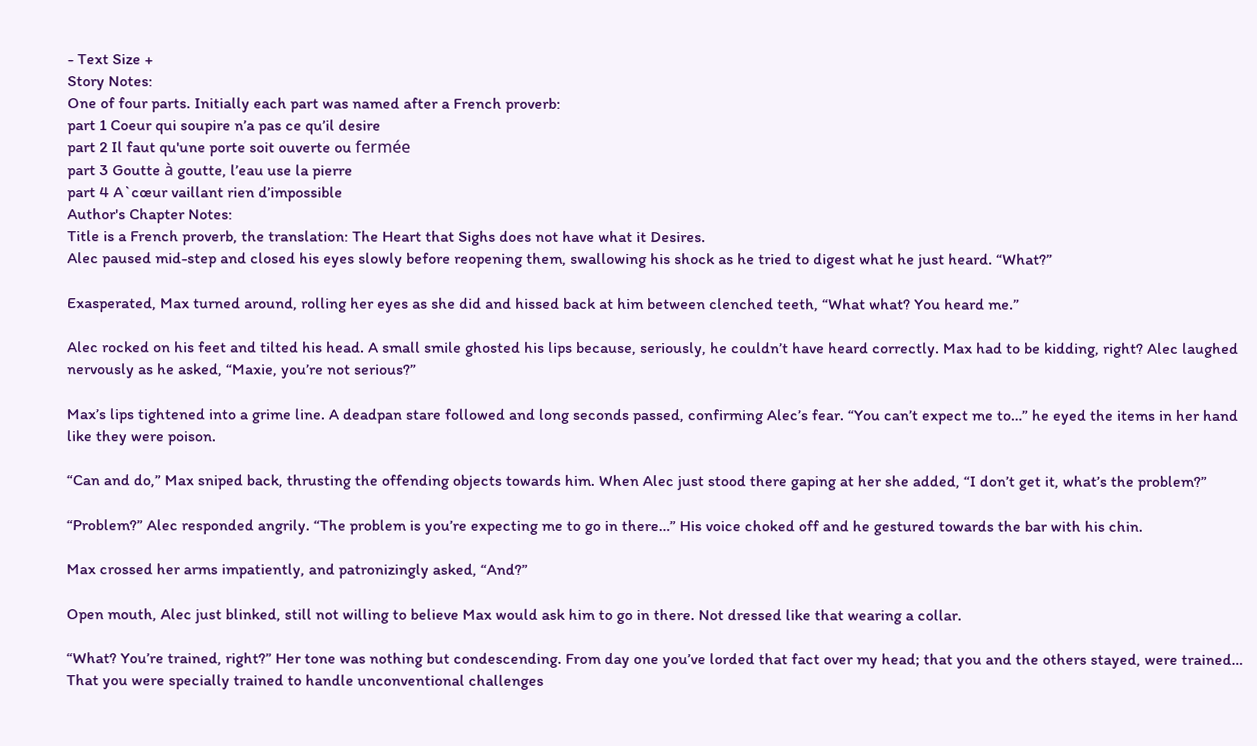- Text Size +
Story Notes:
One of four parts. Initially each part was named after a French proverb:
part 1 Coeur qui soupire n’a pas ce qu’il desire
part 2 Il faut qu'une porte soit ouverte ou fermée
part 3 Goutte à goutte, l’eau use la pierre
part 4 A`cœur vaillant rien d’impossible
Author's Chapter Notes:
Title is a French proverb, the translation: The Heart that Sighs does not have what it Desires.
Alec paused mid-step and closed his eyes slowly before reopening them, swallowing his shock as he tried to digest what he just heard. “What?”

Exasperated, Max turned around, rolling her eyes as she did and hissed back at him between clenched teeth, “What what? You heard me.”

Alec rocked on his feet and tilted his head. A small smile ghosted his lips because, seriously, he couldn’t have heard correctly. Max had to be kidding, right? Alec laughed nervously as he asked, “Maxie, you’re not serious?”

Max’s lips tightened into a grime line. A deadpan stare followed and long seconds passed, confirming Alec’s fear. “You can’t expect me to…” he eyed the items in her hand like they were poison.

“Can and do,” Max sniped back, thrusting the offending objects towards him. When Alec just stood there gaping at her she added, “I don’t get it, what’s the problem?”

“Problem?” Alec responded angrily. “The problem is you’re expecting me to go in there…” His voice choked off and he gestured towards the bar with his chin.

Max crossed her arms impatiently, and patronizingly asked, “And?”

Open mouth, Alec just blinked, still not willing to believe Max would ask him to go in there. Not dressed like that wearing a collar.

“What? You’re trained, right?” Her tone was nothing but condescending. From day one you’ve lorded that fact over my head; that you and the others stayed, were trained… That you were specially trained to handle unconventional challenges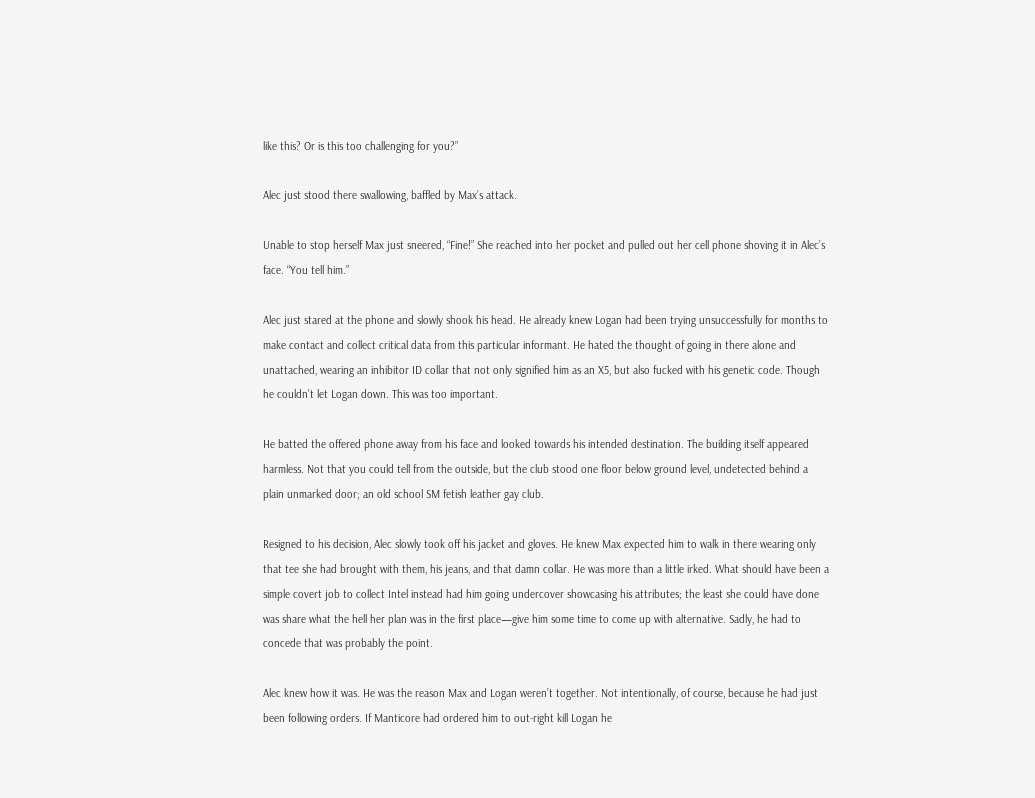like this? Or is this too challenging for you?”

Alec just stood there swallowing, baffled by Max’s attack.

Unable to stop herself Max just sneered, “Fine!” She reached into her pocket and pulled out her cell phone shoving it in Alec’s face. “You tell him.”

Alec just stared at the phone and slowly shook his head. He already knew Logan had been trying unsuccessfully for months to make contact and collect critical data from this particular informant. He hated the thought of going in there alone and unattached, wearing an inhibitor ID collar that not only signified him as an X5, but also fucked with his genetic code. Though he couldn’t let Logan down. This was too important.

He batted the offered phone away from his face and looked towards his intended destination. The building itself appeared harmless. Not that you could tell from the outside, but the club stood one floor below ground level, undetected behind a plain unmarked door; an old school SM fetish leather gay club.

Resigned to his decision, Alec slowly took off his jacket and gloves. He knew Max expected him to walk in there wearing only that tee she had brought with them, his jeans, and that damn collar. He was more than a little irked. What should have been a simple covert job to collect Intel instead had him going undercover showcasing his attributes; the least she could have done was share what the hell her plan was in the first place—give him some time to come up with alternative. Sadly, he had to concede that was probably the point.

Alec knew how it was. He was the reason Max and Logan weren’t together. Not intentionally, of course, because he had just been following orders. If Manticore had ordered him to out-right kill Logan he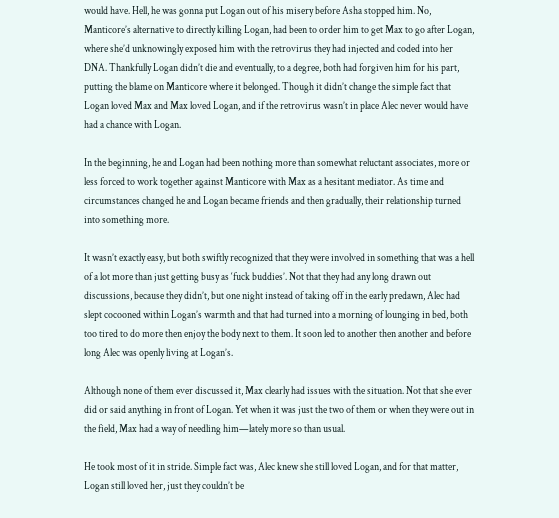would have. Hell, he was gonna put Logan out of his misery before Asha stopped him. No, Manticore’s alternative to directly killing Logan, had been to order him to get Max to go after Logan, where she’d unknowingly exposed him with the retrovirus they had injected and coded into her DNA. Thankfully Logan didn’t die and eventually, to a degree, both had forgiven him for his part, putting the blame on Manticore where it belonged. Though it didn’t change the simple fact that Logan loved Max and Max loved Logan, and if the retrovirus wasn’t in place Alec never would have had a chance with Logan.

In the beginning, he and Logan had been nothing more than somewhat reluctant associates, more or less forced to work together against Manticore with Max as a hesitant mediator. As time and circumstances changed he and Logan became friends and then gradually, their relationship turned into something more.

It wasn’t exactly easy, but both swiftly recognized that they were involved in something that was a hell of a lot more than just getting busy as ‘fuck buddies’. Not that they had any long drawn out discussions, because they didn’t, but one night instead of taking off in the early predawn, Alec had slept cocooned within Logan’s warmth and that had turned into a morning of lounging in bed, both too tired to do more then enjoy the body next to them. It soon led to another then another and before long Alec was openly living at Logan’s.

Although none of them ever discussed it, Max clearly had issues with the situation. Not that she ever did or said anything in front of Logan. Yet when it was just the two of them or when they were out in the field, Max had a way of needling him—lately more so than usual.

He took most of it in stride. Simple fact was, Alec knew she still loved Logan, and for that matter, Logan still loved her, just they couldn’t be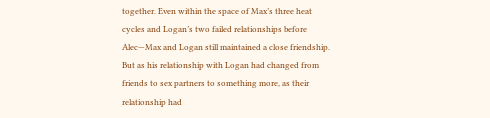together. Even within the space of Max’s three heat cycles and Logan’s two failed relationships before Alec—Max and Logan still maintained a close friendship. But as his relationship with Logan had changed from friends to sex partners to something more, as their relationship had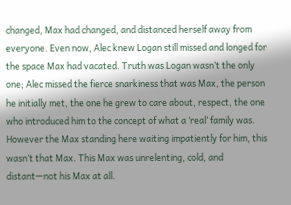changed, Max had changed, and distanced herself away from everyone. Even now, Alec knew Logan still missed and longed for the space Max had vacated. Truth was Logan wasn’t the only one; Alec missed the fierce snarkiness that was Max, the person he initially met, the one he grew to care about, respect, the one who introduced him to the concept of what a ‘real’ family was. However the Max standing here waiting impatiently for him, this wasn’t that Max. This Max was unrelenting, cold, and distant—not his Max at all.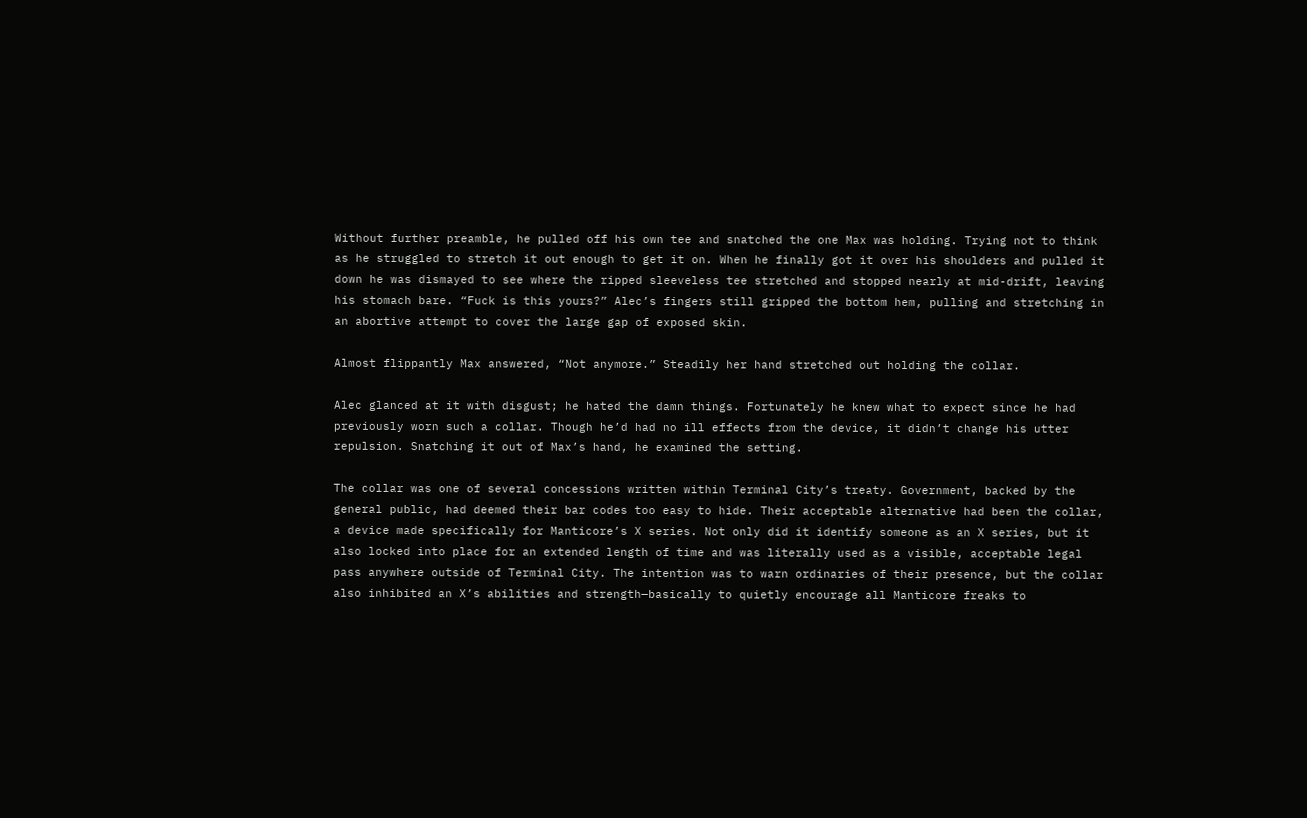Without further preamble, he pulled off his own tee and snatched the one Max was holding. Trying not to think as he struggled to stretch it out enough to get it on. When he finally got it over his shoulders and pulled it down he was dismayed to see where the ripped sleeveless tee stretched and stopped nearly at mid-drift, leaving his stomach bare. “Fuck is this yours?” Alec’s fingers still gripped the bottom hem, pulling and stretching in an abortive attempt to cover the large gap of exposed skin.

Almost flippantly Max answered, “Not anymore.” Steadily her hand stretched out holding the collar.

Alec glanced at it with disgust; he hated the damn things. Fortunately he knew what to expect since he had previously worn such a collar. Though he’d had no ill effects from the device, it didn’t change his utter repulsion. Snatching it out of Max’s hand, he examined the setting.

The collar was one of several concessions written within Terminal City’s treaty. Government, backed by the general public, had deemed their bar codes too easy to hide. Their acceptable alternative had been the collar, a device made specifically for Manticore’s X series. Not only did it identify someone as an X series, but it also locked into place for an extended length of time and was literally used as a visible, acceptable legal pass anywhere outside of Terminal City. The intention was to warn ordinaries of their presence, but the collar also inhibited an X’s abilities and strength—basically to quietly encourage all Manticore freaks to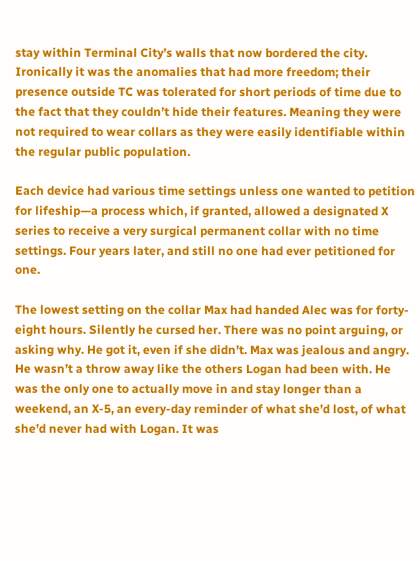stay within Terminal City’s walls that now bordered the city. Ironically it was the anomalies that had more freedom; their presence outside TC was tolerated for short periods of time due to the fact that they couldn’t hide their features. Meaning they were not required to wear collars as they were easily identifiable within the regular public population.

Each device had various time settings unless one wanted to petition for lifeship—a process which, if granted, allowed a designated X series to receive a very surgical permanent collar with no time settings. Four years later, and still no one had ever petitioned for one.

The lowest setting on the collar Max had handed Alec was for forty-eight hours. Silently he cursed her. There was no point arguing, or asking why. He got it, even if she didn’t. Max was jealous and angry. He wasn’t a throw away like the others Logan had been with. He was the only one to actually move in and stay longer than a weekend, an X-5, an every-day reminder of what she’d lost, of what she’d never had with Logan. It was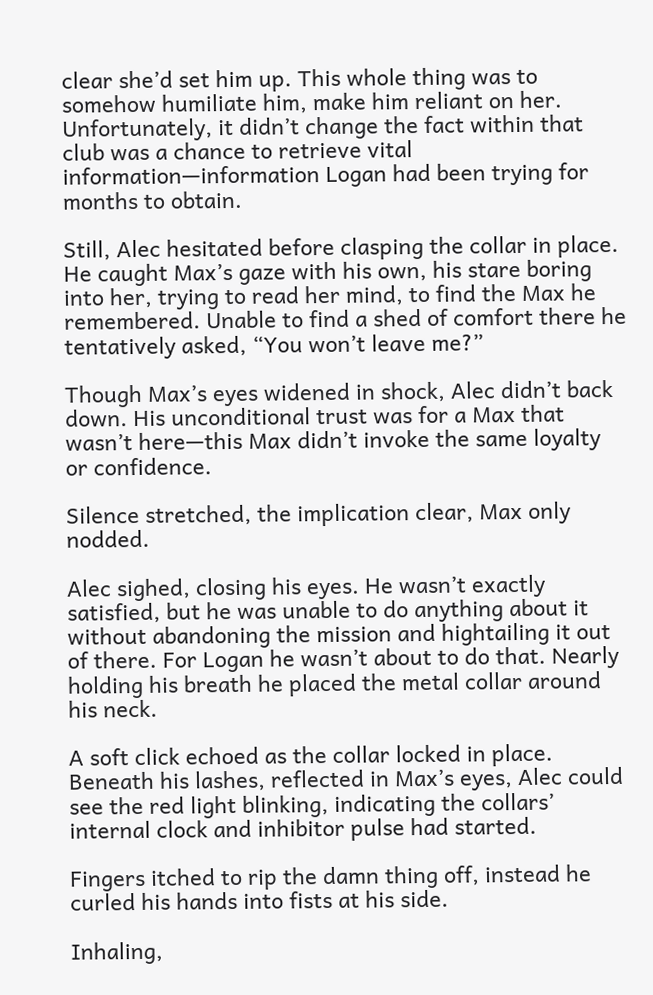clear she’d set him up. This whole thing was to somehow humiliate him, make him reliant on her. Unfortunately, it didn’t change the fact within that club was a chance to retrieve vital information—information Logan had been trying for months to obtain.

Still, Alec hesitated before clasping the collar in place. He caught Max’s gaze with his own, his stare boring into her, trying to read her mind, to find the Max he remembered. Unable to find a shed of comfort there he tentatively asked, “You won’t leave me?”

Though Max’s eyes widened in shock, Alec didn’t back down. His unconditional trust was for a Max that wasn’t here—this Max didn’t invoke the same loyalty or confidence.

Silence stretched, the implication clear, Max only nodded.

Alec sighed, closing his eyes. He wasn’t exactly satisfied, but he was unable to do anything about it without abandoning the mission and hightailing it out of there. For Logan he wasn’t about to do that. Nearly holding his breath he placed the metal collar around his neck.

A soft click echoed as the collar locked in place. Beneath his lashes, reflected in Max’s eyes, Alec could see the red light blinking, indicating the collars’ internal clock and inhibitor pulse had started.

Fingers itched to rip the damn thing off, instead he curled his hands into fists at his side.

Inhaling,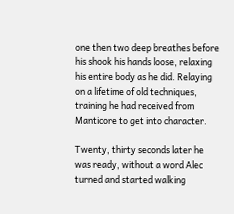one then two deep breathes before his shook his hands loose, relaxing his entire body as he did. Relaying on a lifetime of old techniques, training he had received from Manticore to get into character.

Twenty, thirty seconds later he was ready, without a word Alec turned and started walking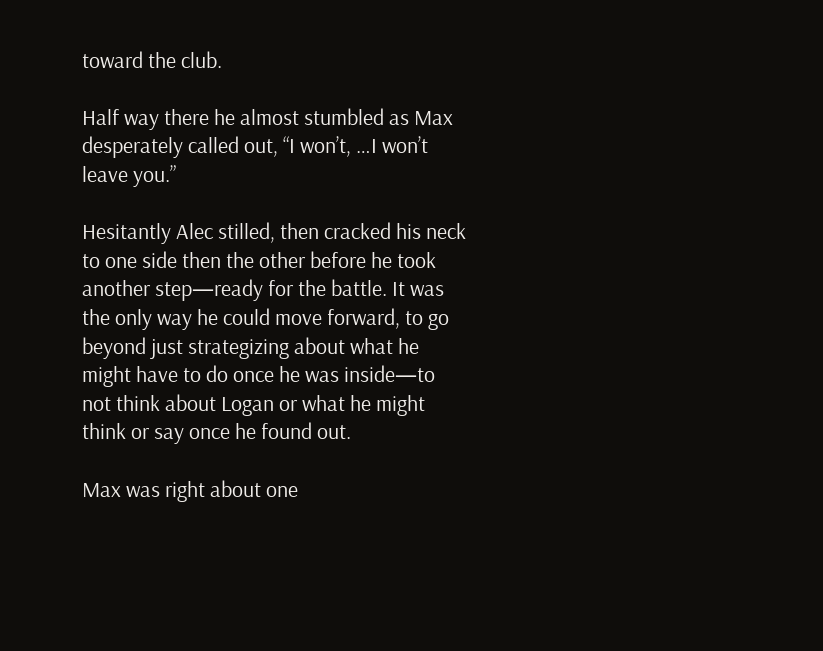toward the club.

Half way there he almost stumbled as Max desperately called out, “I won’t, …I won’t leave you.”

Hesitantly Alec stilled, then cracked his neck to one side then the other before he took another step—ready for the battle. It was the only way he could move forward, to go beyond just strategizing about what he might have to do once he was inside—to not think about Logan or what he might think or say once he found out.

Max was right about one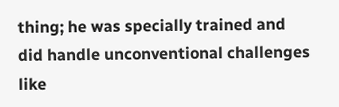thing; he was specially trained and did handle unconventional challenges like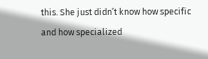this. She just didn’t know how specific and how specialized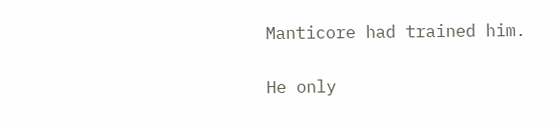Manticore had trained him.

He only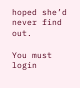hoped she’d never find out.

You must login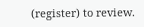(register) to review.